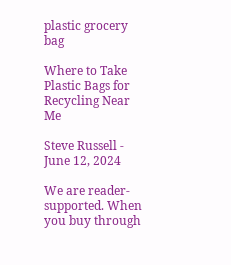plastic grocery bag

Where to Take Plastic Bags for Recycling Near Me

Steve Russell - June 12, 2024

We are reader-supported. When you buy through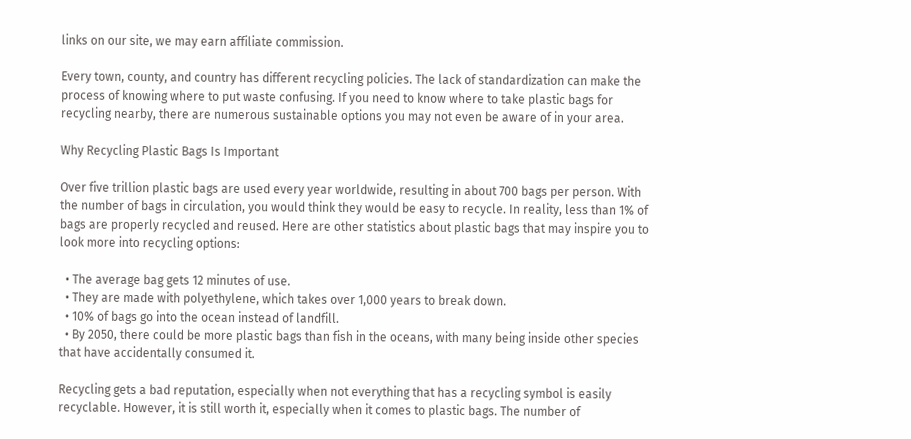links on our site, we may earn affiliate commission.

Every town, county, and country has different recycling policies. The lack of standardization can make the process of knowing where to put waste confusing. If you need to know where to take plastic bags for recycling nearby, there are numerous sustainable options you may not even be aware of in your area.

Why Recycling Plastic Bags Is Important

Over five trillion plastic bags are used every year worldwide, resulting in about 700 bags per person. With the number of bags in circulation, you would think they would be easy to recycle. In reality, less than 1% of bags are properly recycled and reused. Here are other statistics about plastic bags that may inspire you to look more into recycling options:

  • The average bag gets 12 minutes of use.
  • They are made with polyethylene, which takes over 1,000 years to break down.
  • 10% of bags go into the ocean instead of landfill.
  • By 2050, there could be more plastic bags than fish in the oceans, with many being inside other species that have accidentally consumed it.

Recycling gets a bad reputation, especially when not everything that has a recycling symbol is easily recyclable. However, it is still worth it, especially when it comes to plastic bags. The number of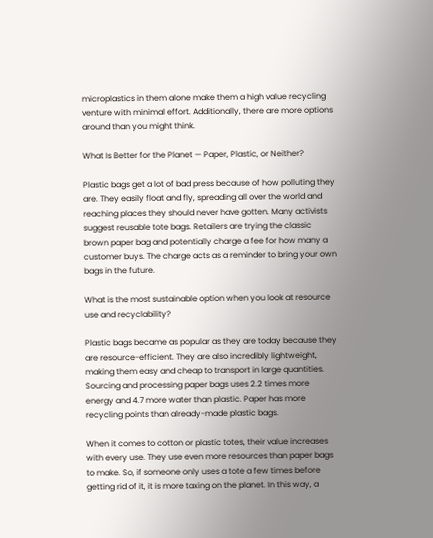microplastics in them alone make them a high value recycling venture with minimal effort. Additionally, there are more options around than you might think.

What Is Better for the Planet — Paper, Plastic, or Neither?

Plastic bags get a lot of bad press because of how polluting they are. They easily float and fly, spreading all over the world and reaching places they should never have gotten. Many activists suggest reusable tote bags. Retailers are trying the classic brown paper bag and potentially charge a fee for how many a customer buys. The charge acts as a reminder to bring your own bags in the future.

What is the most sustainable option when you look at resource use and recyclability?

Plastic bags became as popular as they are today because they are resource-efficient. They are also incredibly lightweight, making them easy and cheap to transport in large quantities. Sourcing and processing paper bags uses 2.2 times more energy and 4.7 more water than plastic. Paper has more recycling points than already-made plastic bags.

When it comes to cotton or plastic totes, their value increases with every use. They use even more resources than paper bags to make. So, if someone only uses a tote a few times before getting rid of it, it is more taxing on the planet. In this way, a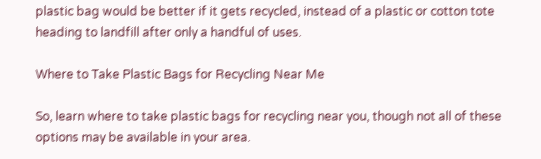plastic bag would be better if it gets recycled, instead of a plastic or cotton tote heading to landfill after only a handful of uses.

Where to Take Plastic Bags for Recycling Near Me

So, learn where to take plastic bags for recycling near you, though not all of these options may be available in your area.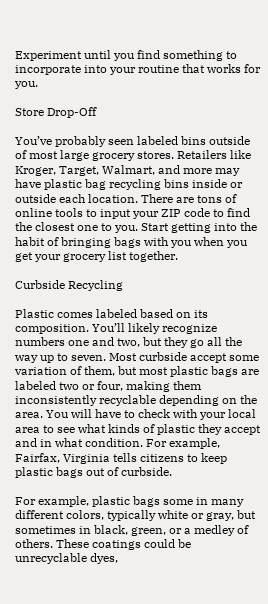Experiment until you find something to incorporate into your routine that works for you.

Store Drop-Off

You’ve probably seen labeled bins outside of most large grocery stores. Retailers like Kroger, Target, Walmart, and more may have plastic bag recycling bins inside or outside each location. There are tons of online tools to input your ZIP code to find the closest one to you. Start getting into the habit of bringing bags with you when you get your grocery list together.

Curbside Recycling

Plastic comes labeled based on its composition. You’ll likely recognize numbers one and two, but they go all the way up to seven. Most curbside accept some variation of them, but most plastic bags are labeled two or four, making them inconsistently recyclable depending on the area. You will have to check with your local area to see what kinds of plastic they accept and in what condition. For example, Fairfax, Virginia tells citizens to keep plastic bags out of curbside.

For example, plastic bags some in many different colors, typically white or gray, but sometimes in black, green, or a medley of others. These coatings could be unrecyclable dyes,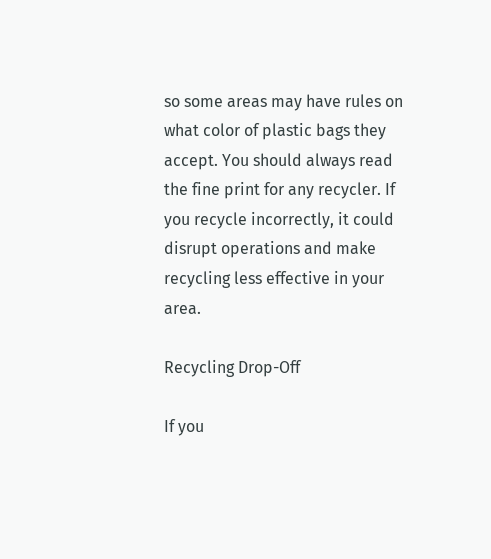so some areas may have rules on what color of plastic bags they accept. You should always read the fine print for any recycler. If you recycle incorrectly, it could disrupt operations and make recycling less effective in your area.

Recycling Drop-Off

If you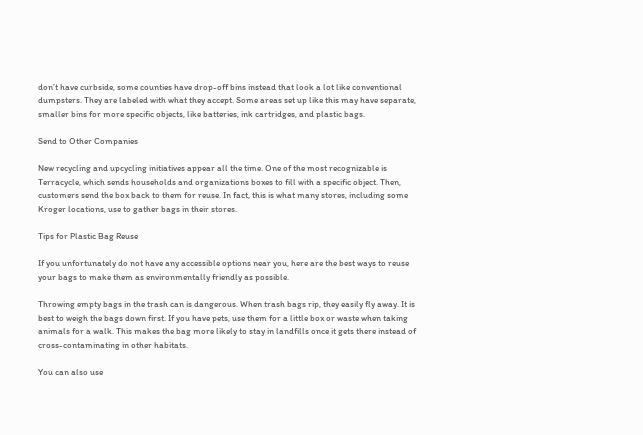don’t have curbside, some counties have drop-off bins instead that look a lot like conventional dumpsters. They are labeled with what they accept. Some areas set up like this may have separate, smaller bins for more specific objects, like batteries, ink cartridges, and plastic bags.

Send to Other Companies

New recycling and upcycling initiatives appear all the time. One of the most recognizable is Terracycle, which sends households and organizations boxes to fill with a specific object. Then, customers send the box back to them for reuse. In fact, this is what many stores, including some Kroger locations, use to gather bags in their stores.

Tips for Plastic Bag Reuse

If you unfortunately do not have any accessible options near you, here are the best ways to reuse your bags to make them as environmentally friendly as possible.

Throwing empty bags in the trash can is dangerous. When trash bags rip, they easily fly away. It is best to weigh the bags down first. If you have pets, use them for a little box or waste when taking animals for a walk. This makes the bag more likely to stay in landfills once it gets there instead of cross-contaminating in other habitats.

You can also use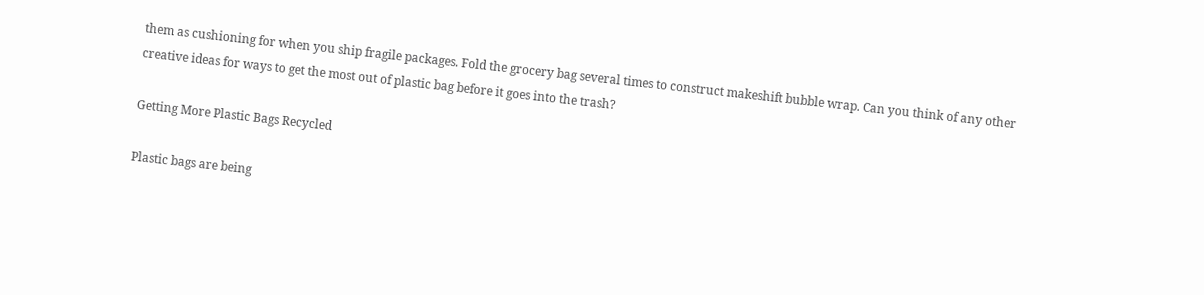them as cushioning for when you ship fragile packages. Fold the grocery bag several times to construct makeshift bubble wrap. Can you think of any other creative ideas for ways to get the most out of plastic bag before it goes into the trash?

Getting More Plastic Bags Recycled

Plastic bags are being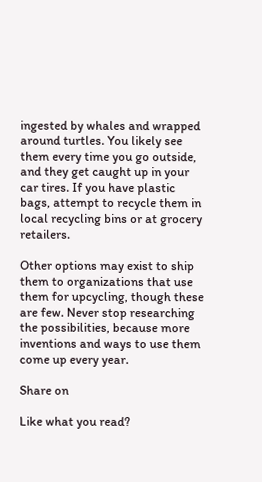ingested by whales and wrapped around turtles. You likely see them every time you go outside, and they get caught up in your car tires. If you have plastic bags, attempt to recycle them in local recycling bins or at grocery retailers.

Other options may exist to ship them to organizations that use them for upcycling, though these are few. Never stop researching the possibilities, because more inventions and ways to use them come up every year.

Share on

Like what you read?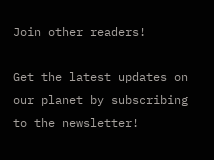Join other readers!

Get the latest updates on our planet by subscribing to the newsletter!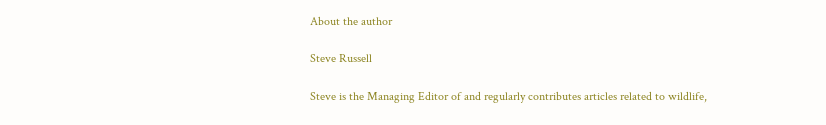About the author

Steve Russell

Steve is the Managing Editor of and regularly contributes articles related to wildlife,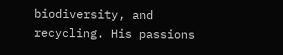biodiversity, and recycling. His passions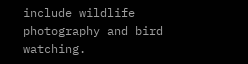include wildlife photography and bird watching.